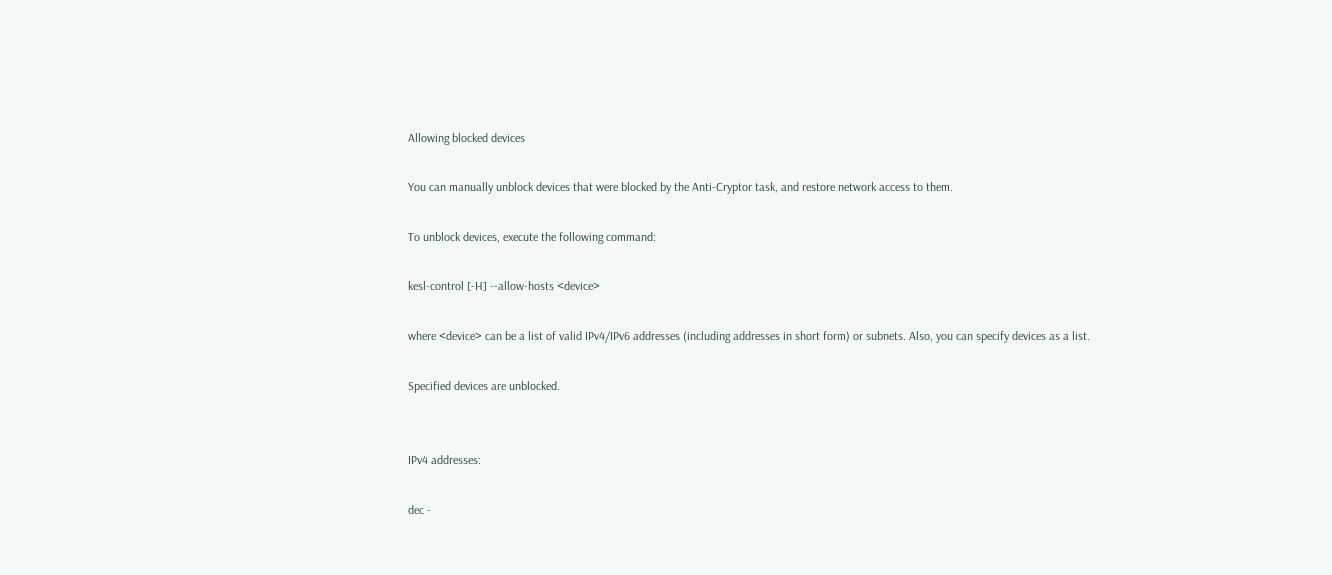Allowing blocked devices

You can manually unblock devices that were blocked by the Anti-Cryptor task, and restore network access to them.

To unblock devices, execute the following command:

kesl-control [-H] --allow-hosts <device>

where <device> can be a list of valid IPv4/IPv6 addresses (including addresses in short form) or subnets. Also, you can specify devices as a list.

Specified devices are unblocked.


IPv4 addresses:

dec -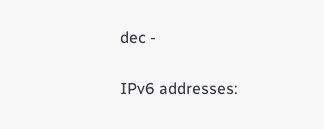dec -

IPv6 addresses: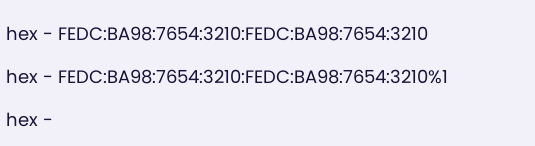hex - FEDC:BA98:7654:3210:FEDC:BA98:7654:3210

hex - FEDC:BA98:7654:3210:FEDC:BA98:7654:3210%1

hex -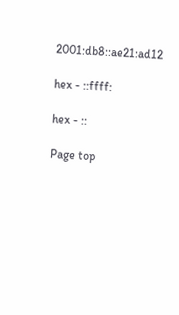2001:db8::ae21:ad12

hex - ::ffff:

hex - ::

Page top